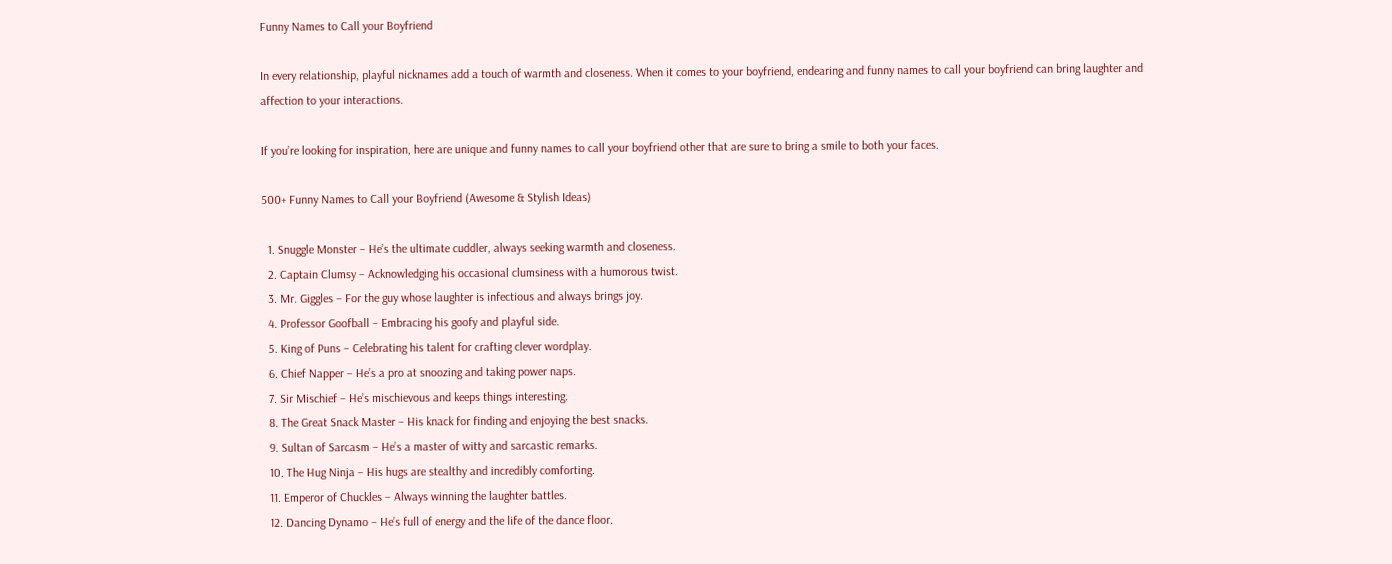Funny Names to Call your Boyfriend

In every relationship, playful nicknames add a touch of warmth and closeness. When it comes to your boyfriend, endearing and funny names to call your boyfriend can bring laughter and affection to your interactions.

If you’re looking for inspiration, here are unique and funny names to call your boyfriend other that are sure to bring a smile to both your faces.

500+ Funny Names to Call your Boyfriend (Awesome & Stylish Ideas)

  1. Snuggle Monster – He’s the ultimate cuddler, always seeking warmth and closeness.
  2. Captain Clumsy – Acknowledging his occasional clumsiness with a humorous twist.
  3. Mr. Giggles – For the guy whose laughter is infectious and always brings joy.
  4. Professor Goofball – Embracing his goofy and playful side.
  5. King of Puns – Celebrating his talent for crafting clever wordplay.
  6. Chief Napper – He’s a pro at snoozing and taking power naps.
  7. Sir Mischief – He’s mischievous and keeps things interesting.
  8. The Great Snack Master – His knack for finding and enjoying the best snacks.
  9. Sultan of Sarcasm – He’s a master of witty and sarcastic remarks.
  10. The Hug Ninja – His hugs are stealthy and incredibly comforting.
  11. Emperor of Chuckles – Always winning the laughter battles.
  12. Dancing Dynamo – He’s full of energy and the life of the dance floor.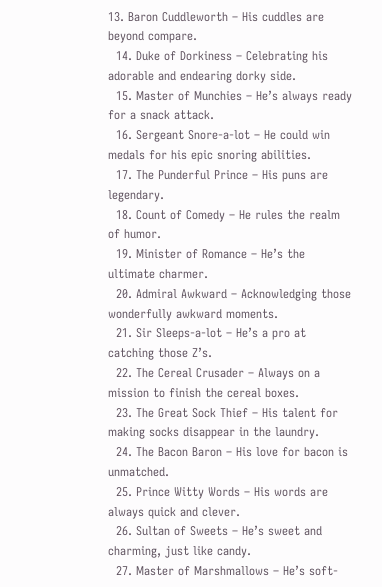13. Baron Cuddleworth – His cuddles are beyond compare.
  14. Duke of Dorkiness – Celebrating his adorable and endearing dorky side.
  15. Master of Munchies – He’s always ready for a snack attack.
  16. Sergeant Snore-a-lot – He could win medals for his epic snoring abilities.
  17. The Punderful Prince – His puns are legendary.
  18. Count of Comedy – He rules the realm of humor.
  19. Minister of Romance – He’s the ultimate charmer.
  20. Admiral Awkward – Acknowledging those wonderfully awkward moments.
  21. Sir Sleeps-a-lot – He’s a pro at catching those Z’s.
  22. The Cereal Crusader – Always on a mission to finish the cereal boxes.
  23. The Great Sock Thief – His talent for making socks disappear in the laundry.
  24. The Bacon Baron – His love for bacon is unmatched.
  25. Prince Witty Words – His words are always quick and clever.
  26. Sultan of Sweets – He’s sweet and charming, just like candy.
  27. Master of Marshmallows – He’s soft-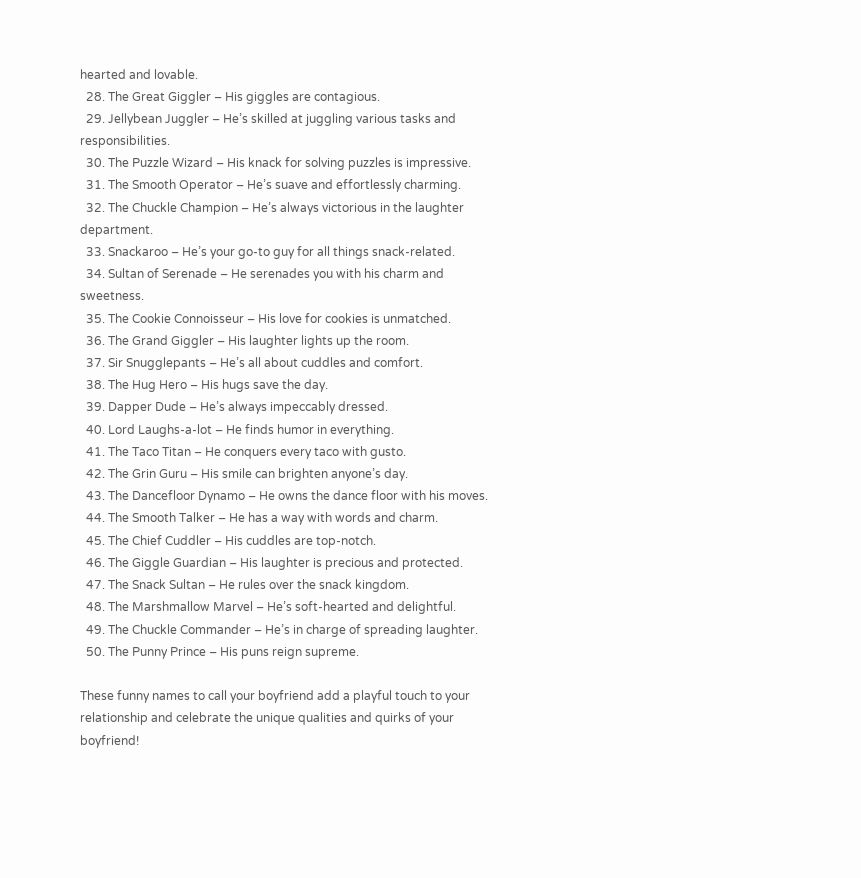hearted and lovable.
  28. The Great Giggler – His giggles are contagious.
  29. Jellybean Juggler – He’s skilled at juggling various tasks and responsibilities.
  30. The Puzzle Wizard – His knack for solving puzzles is impressive.
  31. The Smooth Operator – He’s suave and effortlessly charming.
  32. The Chuckle Champion – He’s always victorious in the laughter department.
  33. Snackaroo – He’s your go-to guy for all things snack-related.
  34. Sultan of Serenade – He serenades you with his charm and sweetness.
  35. The Cookie Connoisseur – His love for cookies is unmatched.
  36. The Grand Giggler – His laughter lights up the room.
  37. Sir Snugglepants – He’s all about cuddles and comfort.
  38. The Hug Hero – His hugs save the day.
  39. Dapper Dude – He’s always impeccably dressed.
  40. Lord Laughs-a-lot – He finds humor in everything.
  41. The Taco Titan – He conquers every taco with gusto.
  42. The Grin Guru – His smile can brighten anyone’s day.
  43. The Dancefloor Dynamo – He owns the dance floor with his moves.
  44. The Smooth Talker – He has a way with words and charm.
  45. The Chief Cuddler – His cuddles are top-notch.
  46. The Giggle Guardian – His laughter is precious and protected.
  47. The Snack Sultan – He rules over the snack kingdom.
  48. The Marshmallow Marvel – He’s soft-hearted and delightful.
  49. The Chuckle Commander – He’s in charge of spreading laughter.
  50. The Punny Prince – His puns reign supreme.

These funny names to call your boyfriend add a playful touch to your relationship and celebrate the unique qualities and quirks of your boyfriend!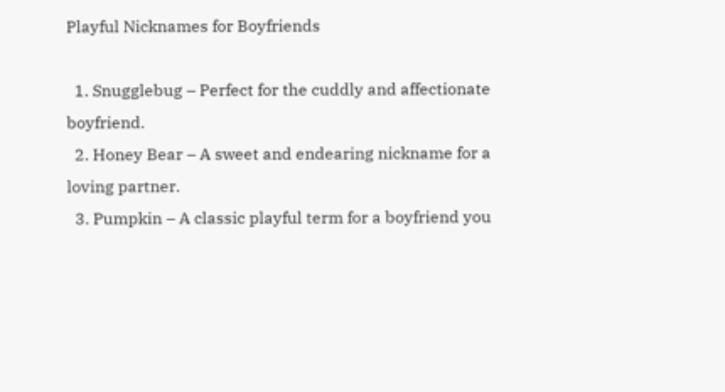Playful Nicknames for Boyfriends

  1. Snugglebug – Perfect for the cuddly and affectionate boyfriend.
  2. Honey Bear – A sweet and endearing nickname for a loving partner.
  3. Pumpkin – A classic playful term for a boyfriend you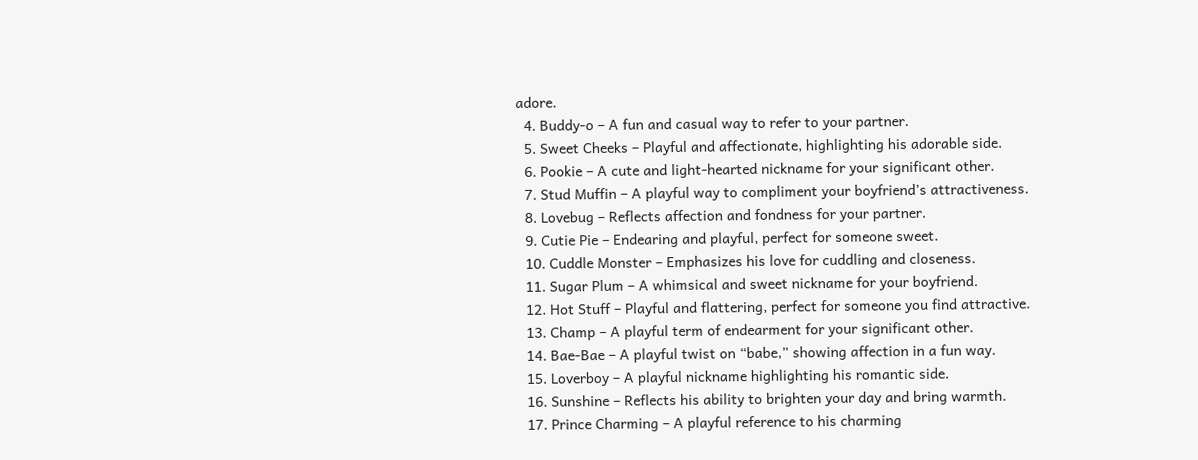adore.
  4. Buddy-o – A fun and casual way to refer to your partner.
  5. Sweet Cheeks – Playful and affectionate, highlighting his adorable side.
  6. Pookie – A cute and light-hearted nickname for your significant other.
  7. Stud Muffin – A playful way to compliment your boyfriend’s attractiveness.
  8. Lovebug – Reflects affection and fondness for your partner.
  9. Cutie Pie – Endearing and playful, perfect for someone sweet.
  10. Cuddle Monster – Emphasizes his love for cuddling and closeness.
  11. Sugar Plum – A whimsical and sweet nickname for your boyfriend.
  12. Hot Stuff – Playful and flattering, perfect for someone you find attractive.
  13. Champ – A playful term of endearment for your significant other.
  14. Bae-Bae – A playful twist on “babe,” showing affection in a fun way.
  15. Loverboy – A playful nickname highlighting his romantic side.
  16. Sunshine – Reflects his ability to brighten your day and bring warmth.
  17. Prince Charming – A playful reference to his charming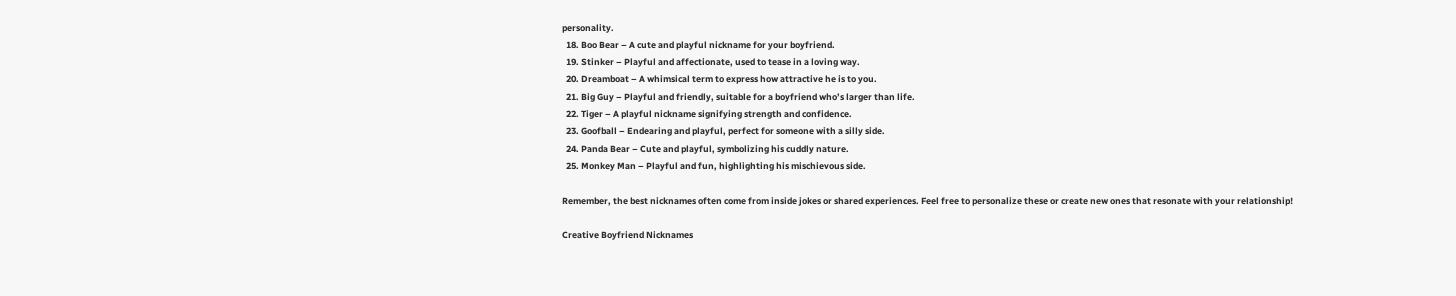personality.
  18. Boo Bear – A cute and playful nickname for your boyfriend.
  19. Stinker – Playful and affectionate, used to tease in a loving way.
  20. Dreamboat – A whimsical term to express how attractive he is to you.
  21. Big Guy – Playful and friendly, suitable for a boyfriend who’s larger than life.
  22. Tiger – A playful nickname signifying strength and confidence.
  23. Goofball – Endearing and playful, perfect for someone with a silly side.
  24. Panda Bear – Cute and playful, symbolizing his cuddly nature.
  25. Monkey Man – Playful and fun, highlighting his mischievous side.

Remember, the best nicknames often come from inside jokes or shared experiences. Feel free to personalize these or create new ones that resonate with your relationship!

Creative Boyfriend Nicknames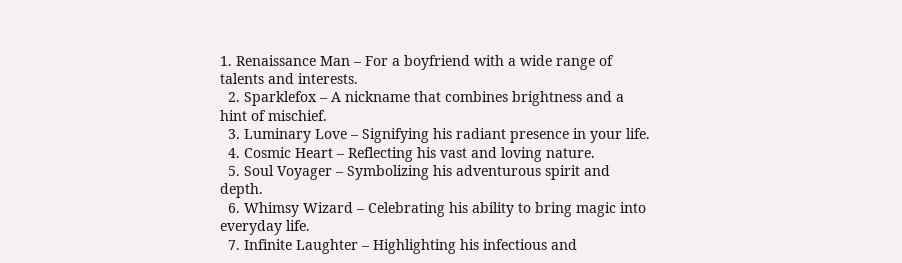1. Renaissance Man – For a boyfriend with a wide range of talents and interests.
  2. Sparklefox – A nickname that combines brightness and a hint of mischief.
  3. Luminary Love – Signifying his radiant presence in your life.
  4. Cosmic Heart – Reflecting his vast and loving nature.
  5. Soul Voyager – Symbolizing his adventurous spirit and depth.
  6. Whimsy Wizard – Celebrating his ability to bring magic into everyday life.
  7. Infinite Laughter – Highlighting his infectious and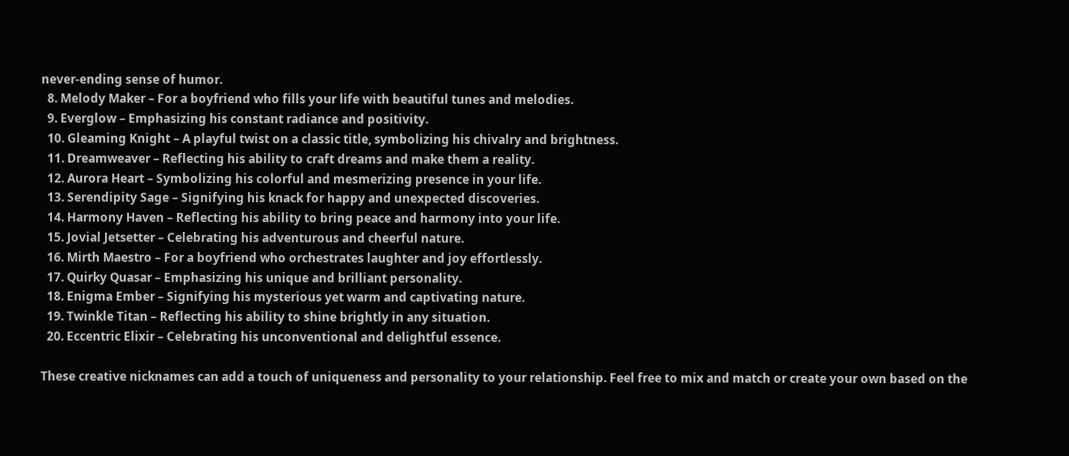never-ending sense of humor.
  8. Melody Maker – For a boyfriend who fills your life with beautiful tunes and melodies.
  9. Everglow – Emphasizing his constant radiance and positivity.
  10. Gleaming Knight – A playful twist on a classic title, symbolizing his chivalry and brightness.
  11. Dreamweaver – Reflecting his ability to craft dreams and make them a reality.
  12. Aurora Heart – Symbolizing his colorful and mesmerizing presence in your life.
  13. Serendipity Sage – Signifying his knack for happy and unexpected discoveries.
  14. Harmony Haven – Reflecting his ability to bring peace and harmony into your life.
  15. Jovial Jetsetter – Celebrating his adventurous and cheerful nature.
  16. Mirth Maestro – For a boyfriend who orchestrates laughter and joy effortlessly.
  17. Quirky Quasar – Emphasizing his unique and brilliant personality.
  18. Enigma Ember – Signifying his mysterious yet warm and captivating nature.
  19. Twinkle Titan – Reflecting his ability to shine brightly in any situation.
  20. Eccentric Elixir – Celebrating his unconventional and delightful essence.

These creative nicknames can add a touch of uniqueness and personality to your relationship. Feel free to mix and match or create your own based on the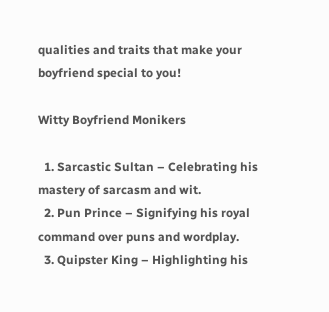qualities and traits that make your boyfriend special to you!

Witty Boyfriend Monikers

  1. Sarcastic Sultan – Celebrating his mastery of sarcasm and wit.
  2. Pun Prince – Signifying his royal command over puns and wordplay.
  3. Quipster King – Highlighting his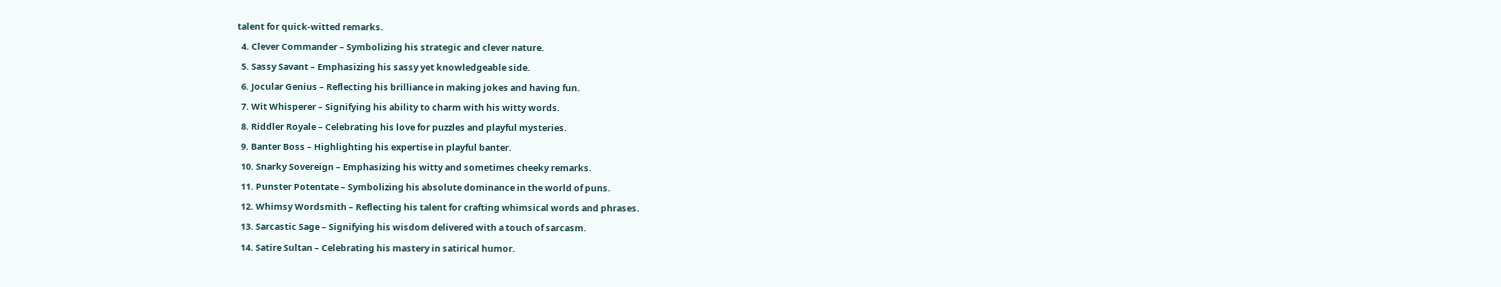talent for quick-witted remarks.
  4. Clever Commander – Symbolizing his strategic and clever nature.
  5. Sassy Savant – Emphasizing his sassy yet knowledgeable side.
  6. Jocular Genius – Reflecting his brilliance in making jokes and having fun.
  7. Wit Whisperer – Signifying his ability to charm with his witty words.
  8. Riddler Royale – Celebrating his love for puzzles and playful mysteries.
  9. Banter Boss – Highlighting his expertise in playful banter.
  10. Snarky Sovereign – Emphasizing his witty and sometimes cheeky remarks.
  11. Punster Potentate – Symbolizing his absolute dominance in the world of puns.
  12. Whimsy Wordsmith – Reflecting his talent for crafting whimsical words and phrases.
  13. Sarcastic Sage – Signifying his wisdom delivered with a touch of sarcasm.
  14. Satire Sultan – Celebrating his mastery in satirical humor.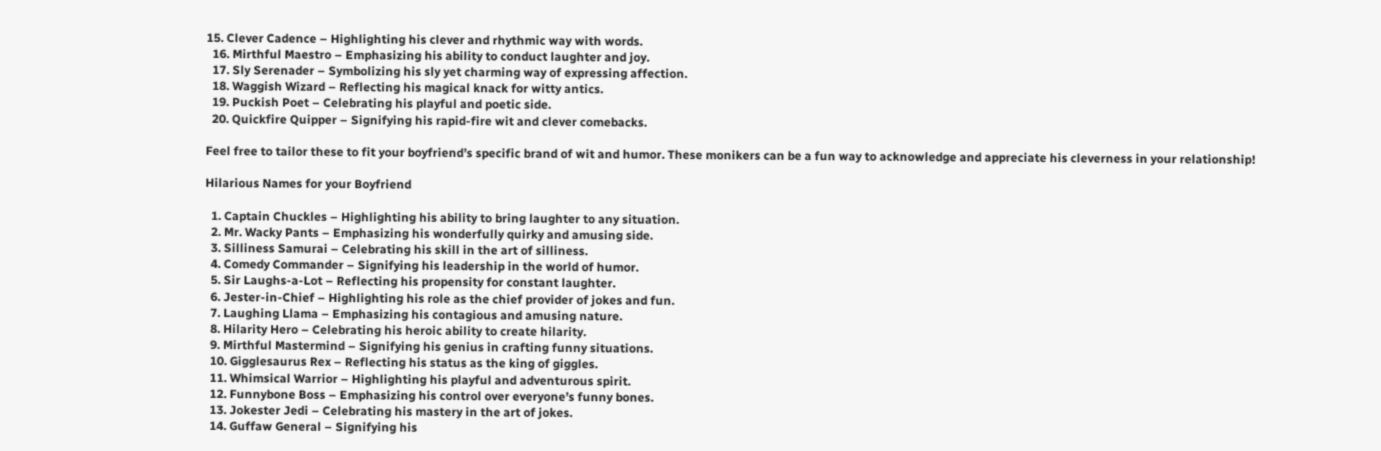15. Clever Cadence – Highlighting his clever and rhythmic way with words.
  16. Mirthful Maestro – Emphasizing his ability to conduct laughter and joy.
  17. Sly Serenader – Symbolizing his sly yet charming way of expressing affection.
  18. Waggish Wizard – Reflecting his magical knack for witty antics.
  19. Puckish Poet – Celebrating his playful and poetic side.
  20. Quickfire Quipper – Signifying his rapid-fire wit and clever comebacks.

Feel free to tailor these to fit your boyfriend’s specific brand of wit and humor. These monikers can be a fun way to acknowledge and appreciate his cleverness in your relationship!

Hilarious Names for your Boyfriend

  1. Captain Chuckles – Highlighting his ability to bring laughter to any situation.
  2. Mr. Wacky Pants – Emphasizing his wonderfully quirky and amusing side.
  3. Silliness Samurai – Celebrating his skill in the art of silliness.
  4. Comedy Commander – Signifying his leadership in the world of humor.
  5. Sir Laughs-a-Lot – Reflecting his propensity for constant laughter.
  6. Jester-in-Chief – Highlighting his role as the chief provider of jokes and fun.
  7. Laughing Llama – Emphasizing his contagious and amusing nature.
  8. Hilarity Hero – Celebrating his heroic ability to create hilarity.
  9. Mirthful Mastermind – Signifying his genius in crafting funny situations.
  10. Gigglesaurus Rex – Reflecting his status as the king of giggles.
  11. Whimsical Warrior – Highlighting his playful and adventurous spirit.
  12. Funnybone Boss – Emphasizing his control over everyone’s funny bones.
  13. Jokester Jedi – Celebrating his mastery in the art of jokes.
  14. Guffaw General – Signifying his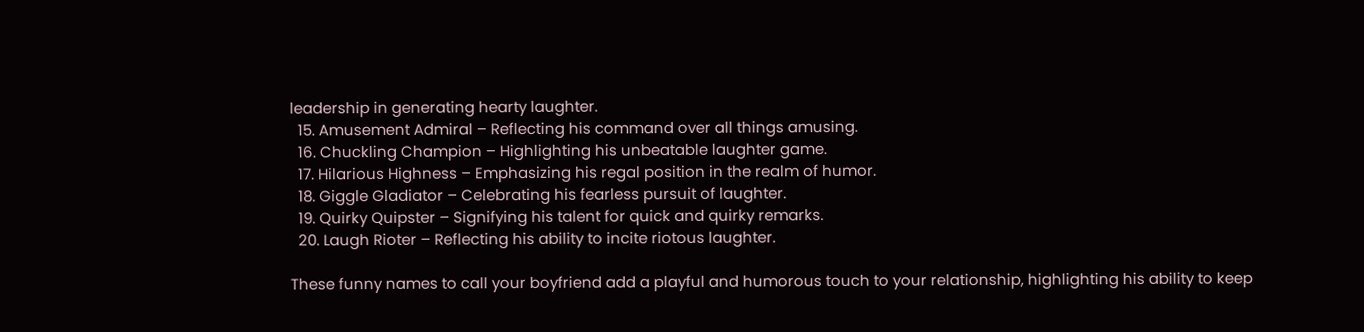leadership in generating hearty laughter.
  15. Amusement Admiral – Reflecting his command over all things amusing.
  16. Chuckling Champion – Highlighting his unbeatable laughter game.
  17. Hilarious Highness – Emphasizing his regal position in the realm of humor.
  18. Giggle Gladiator – Celebrating his fearless pursuit of laughter.
  19. Quirky Quipster – Signifying his talent for quick and quirky remarks.
  20. Laugh Rioter – Reflecting his ability to incite riotous laughter.

These funny names to call your boyfriend add a playful and humorous touch to your relationship, highlighting his ability to keep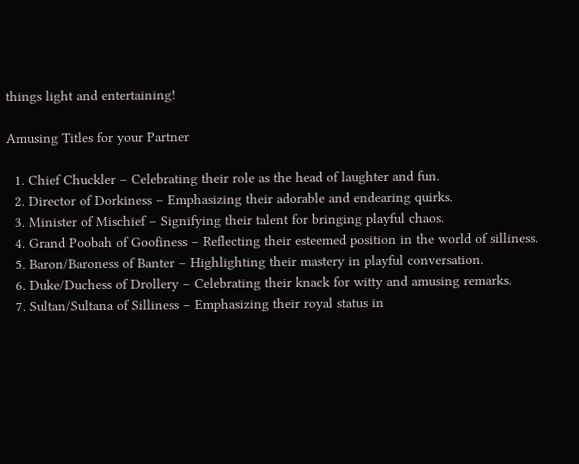things light and entertaining!

Amusing Titles for your Partner

  1. Chief Chuckler – Celebrating their role as the head of laughter and fun.
  2. Director of Dorkiness – Emphasizing their adorable and endearing quirks.
  3. Minister of Mischief – Signifying their talent for bringing playful chaos.
  4. Grand Poobah of Goofiness – Reflecting their esteemed position in the world of silliness.
  5. Baron/Baroness of Banter – Highlighting their mastery in playful conversation.
  6. Duke/Duchess of Drollery – Celebrating their knack for witty and amusing remarks.
  7. Sultan/Sultana of Silliness – Emphasizing their royal status in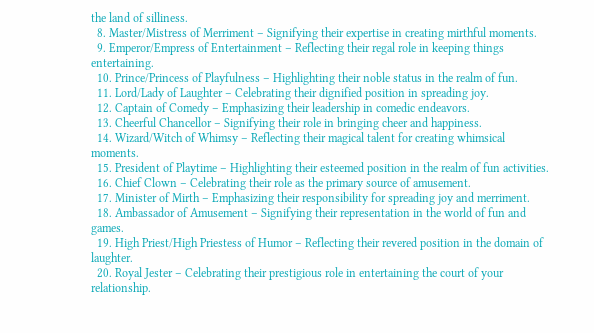the land of silliness.
  8. Master/Mistress of Merriment – Signifying their expertise in creating mirthful moments.
  9. Emperor/Empress of Entertainment – Reflecting their regal role in keeping things entertaining.
  10. Prince/Princess of Playfulness – Highlighting their noble status in the realm of fun.
  11. Lord/Lady of Laughter – Celebrating their dignified position in spreading joy.
  12. Captain of Comedy – Emphasizing their leadership in comedic endeavors.
  13. Cheerful Chancellor – Signifying their role in bringing cheer and happiness.
  14. Wizard/Witch of Whimsy – Reflecting their magical talent for creating whimsical moments.
  15. President of Playtime – Highlighting their esteemed position in the realm of fun activities.
  16. Chief Clown – Celebrating their role as the primary source of amusement.
  17. Minister of Mirth – Emphasizing their responsibility for spreading joy and merriment.
  18. Ambassador of Amusement – Signifying their representation in the world of fun and games.
  19. High Priest/High Priestess of Humor – Reflecting their revered position in the domain of laughter.
  20. Royal Jester – Celebrating their prestigious role in entertaining the court of your relationship.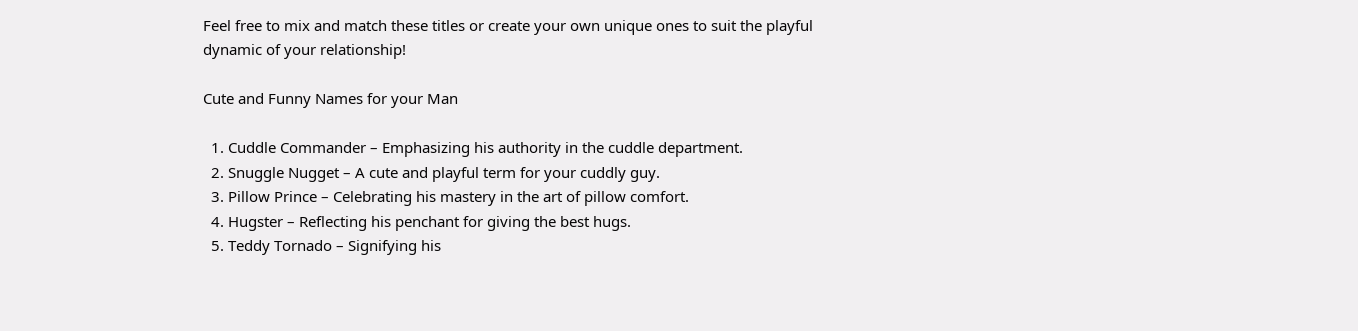Feel free to mix and match these titles or create your own unique ones to suit the playful dynamic of your relationship!

Cute and Funny Names for your Man

  1. Cuddle Commander – Emphasizing his authority in the cuddle department.
  2. Snuggle Nugget – A cute and playful term for your cuddly guy.
  3. Pillow Prince – Celebrating his mastery in the art of pillow comfort.
  4. Hugster – Reflecting his penchant for giving the best hugs.
  5. Teddy Tornado – Signifying his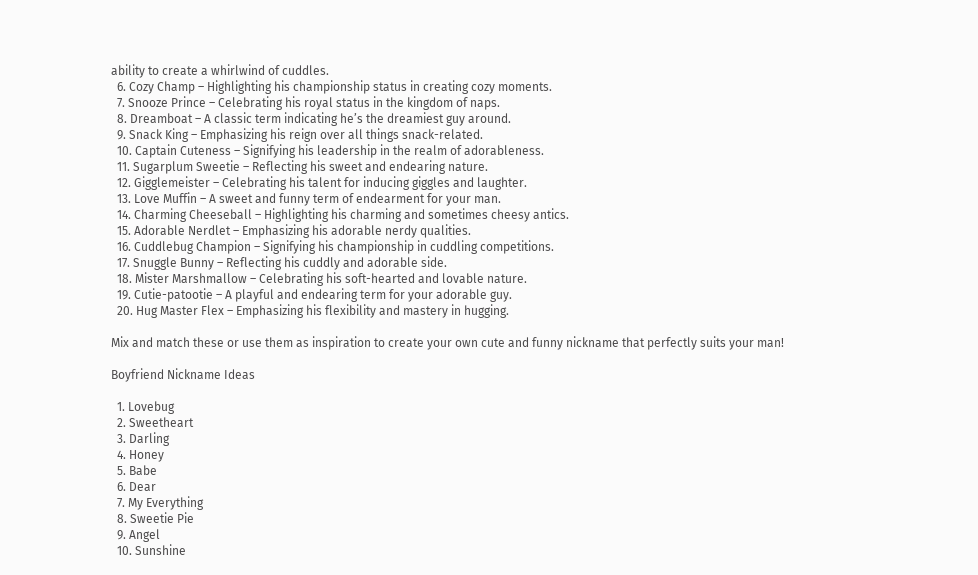ability to create a whirlwind of cuddles.
  6. Cozy Champ – Highlighting his championship status in creating cozy moments.
  7. Snooze Prince – Celebrating his royal status in the kingdom of naps.
  8. Dreamboat – A classic term indicating he’s the dreamiest guy around.
  9. Snack King – Emphasizing his reign over all things snack-related.
  10. Captain Cuteness – Signifying his leadership in the realm of adorableness.
  11. Sugarplum Sweetie – Reflecting his sweet and endearing nature.
  12. Gigglemeister – Celebrating his talent for inducing giggles and laughter.
  13. Love Muffin – A sweet and funny term of endearment for your man.
  14. Charming Cheeseball – Highlighting his charming and sometimes cheesy antics.
  15. Adorable Nerdlet – Emphasizing his adorable nerdy qualities.
  16. Cuddlebug Champion – Signifying his championship in cuddling competitions.
  17. Snuggle Bunny – Reflecting his cuddly and adorable side.
  18. Mister Marshmallow – Celebrating his soft-hearted and lovable nature.
  19. Cutie-patootie – A playful and endearing term for your adorable guy.
  20. Hug Master Flex – Emphasizing his flexibility and mastery in hugging.

Mix and match these or use them as inspiration to create your own cute and funny nickname that perfectly suits your man!

Boyfriend Nickname Ideas

  1. Lovebug
  2. Sweetheart
  3. Darling
  4. Honey
  5. Babe
  6. Dear
  7. My Everything
  8. Sweetie Pie
  9. Angel
  10. Sunshine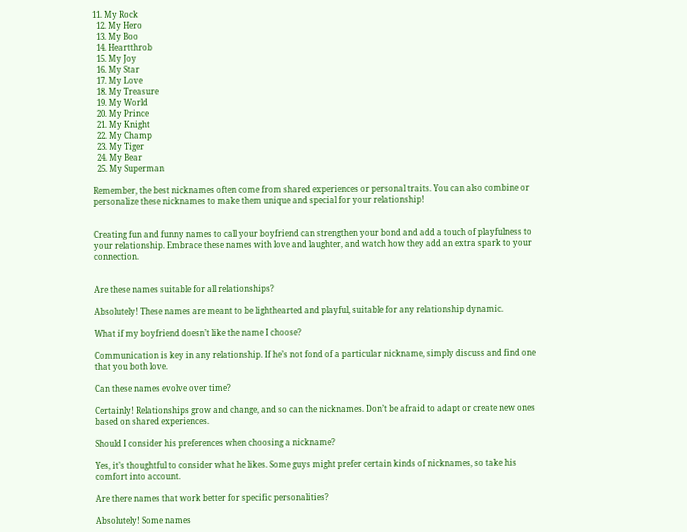11. My Rock
  12. My Hero
  13. My Boo
  14. Heartthrob
  15. My Joy
  16. My Star
  17. My Love
  18. My Treasure
  19. My World
  20. My Prince
  21. My Knight
  22. My Champ
  23. My Tiger
  24. My Bear
  25. My Superman

Remember, the best nicknames often come from shared experiences or personal traits. You can also combine or personalize these nicknames to make them unique and special for your relationship!


Creating fun and funny names to call your boyfriend can strengthen your bond and add a touch of playfulness to your relationship. Embrace these names with love and laughter, and watch how they add an extra spark to your connection.


Are these names suitable for all relationships?

Absolutely! These names are meant to be lighthearted and playful, suitable for any relationship dynamic.

What if my boyfriend doesn’t like the name I choose?

Communication is key in any relationship. If he’s not fond of a particular nickname, simply discuss and find one that you both love.

Can these names evolve over time?

Certainly! Relationships grow and change, and so can the nicknames. Don’t be afraid to adapt or create new ones based on shared experiences.

Should I consider his preferences when choosing a nickname?

Yes, it’s thoughtful to consider what he likes. Some guys might prefer certain kinds of nicknames, so take his comfort into account.

Are there names that work better for specific personalities?

Absolutely! Some names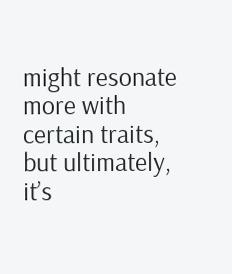might resonate more with certain traits, but ultimately, it’s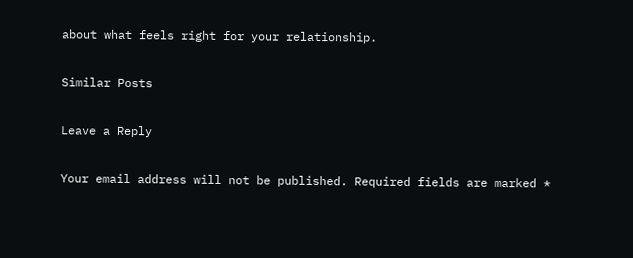about what feels right for your relationship.

Similar Posts

Leave a Reply

Your email address will not be published. Required fields are marked *